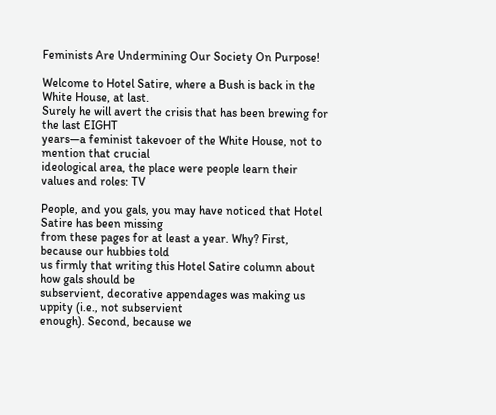Feminists Are Undermining Our Society On Purpose!

Welcome to Hotel Satire, where a Bush is back in the White House, at last.
Surely he will avert the crisis that has been brewing for the last EIGHT
years—a feminist takevoer of the White House, not to mention that crucial
ideological area, the place were people learn their values and roles: TV

People, and you gals, you may have noticed that Hotel Satire has been missing
from these pages for at least a year. Why? First, because our hubbies told
us firmly that writing this Hotel Satire column about how gals should be
subservient, decorative appendages was making us uppity (i.e., not subservient
enough). Second, because we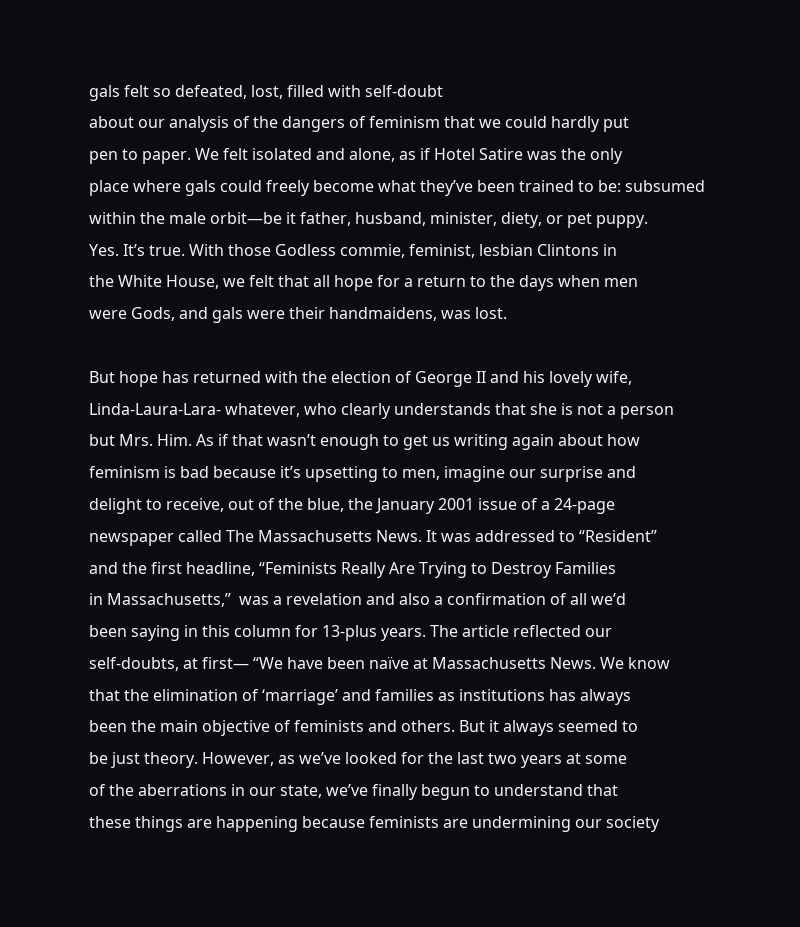gals felt so defeated, lost, filled with self-doubt
about our analysis of the dangers of feminism that we could hardly put
pen to paper. We felt isolated and alone, as if Hotel Satire was the only
place where gals could freely become what they’ve been trained to be: subsumed
within the male orbit—be it father, husband, minister, diety, or pet puppy.
Yes. It’s true. With those Godless commie, feminist, lesbian Clintons in
the White House, we felt that all hope for a return to the days when men
were Gods, and gals were their handmaidens, was lost.

But hope has returned with the election of George II and his lovely wife,
Linda-Laura-Lara- whatever, who clearly understands that she is not a person
but Mrs. Him. As if that wasn’t enough to get us writing again about how
feminism is bad because it’s upsetting to men, imagine our surprise and
delight to receive, out of the blue, the January 2001 issue of a 24-page
newspaper called The Massachusetts News. It was addressed to “Resident”
and the first headline, “Feminists Really Are Trying to Destroy Families
in Massachusetts,”  was a revelation and also a confirmation of all we’d
been saying in this column for 13-plus years. The article reflected our
self-doubts, at first— “We have been naïve at Massachusetts News. We know
that the elimination of ‘marriage’ and families as institutions has always
been the main objective of feminists and others. But it always seemed to
be just theory. However, as we’ve looked for the last two years at some
of the aberrations in our state, we’ve finally begun to understand that
these things are happening because feminists are undermining our society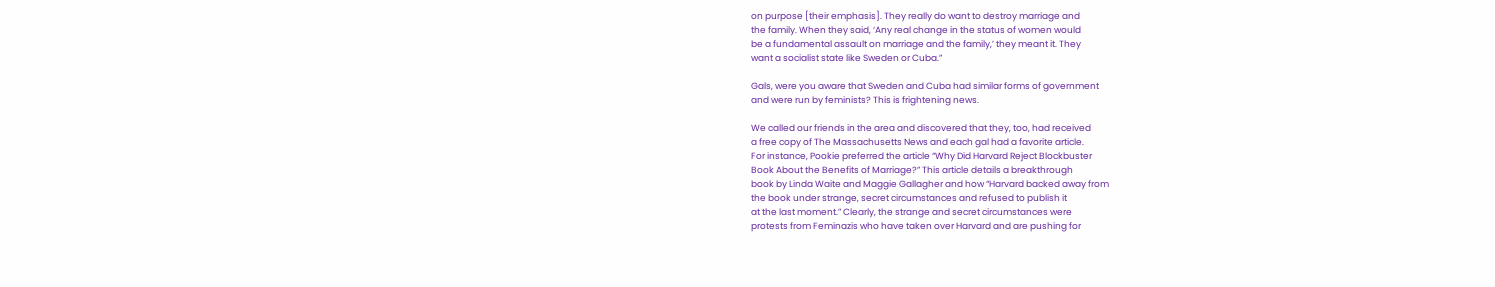on purpose [their emphasis]. They really do want to destroy marriage and
the family. When they said, ‘Any real change in the status of women would
be a fundamental assault on marriage and the family,’ they meant it. They
want a socialist state like Sweden or Cuba.”

Gals, were you aware that Sweden and Cuba had similar forms of government
and were run by feminists? This is frightening news.

We called our friends in the area and discovered that they, too, had received
a free copy of The Massachusetts News and each gal had a favorite article.
For instance, Pookie preferred the article “Why Did Harvard Reject Blockbuster
Book About the Benefits of Marriage?” This article details a breakthrough
book by Linda Waite and Maggie Gallagher and how “Harvard backed away from
the book under strange, secret circumstances and refused to publish it
at the last moment.” Clearly, the strange and secret circumstances were
protests from Feminazis who have taken over Harvard and are pushing for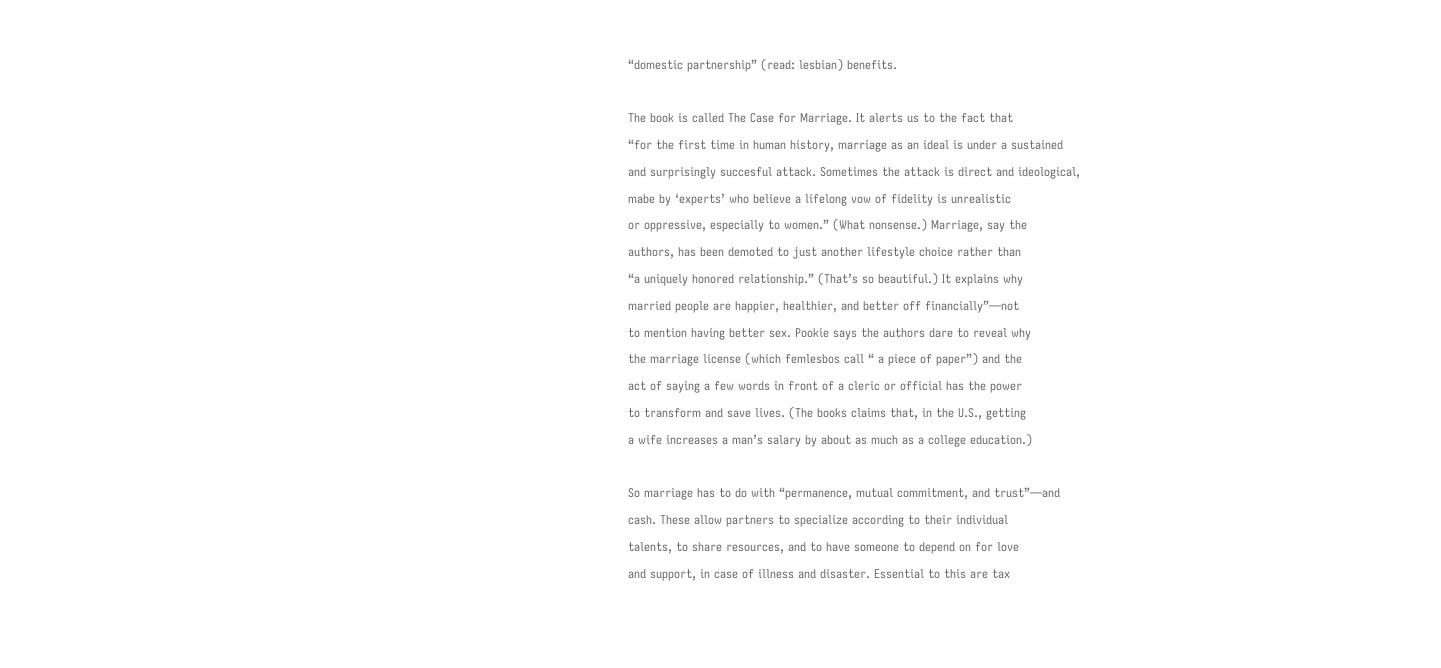“domestic partnership” (read: lesbian) benefits.

The book is called The Case for Marriage. It alerts us to the fact that
“for the first time in human history, marriage as an ideal is under a sustained
and surprisingly succesful attack. Sometimes the attack is direct and ideological,
mabe by ‘experts’ who believe a lifelong vow of fidelity is unrealistic
or oppressive, especially to women.” (What nonsense.) Marriage, say the
authors, has been demoted to just another lifestyle choice rather than
“a uniquely honored relationship.” (That’s so beautiful.) It explains why
married people are happier, healthier, and better off financially”—not
to mention having better sex. Pookie says the authors dare to reveal why
the marriage license (which femlesbos call “ a piece of paper”) and the
act of saying a few words in front of a cleric or official has the power
to transform and save lives. (The books claims that, in the U.S., getting
a wife increases a man’s salary by about as much as a college education.)

So marriage has to do with “permanence, mutual commitment, and trust”—and
cash. These allow partners to specialize according to their individual
talents, to share resources, and to have someone to depend on for love
and support, in case of illness and disaster. Essential to this are tax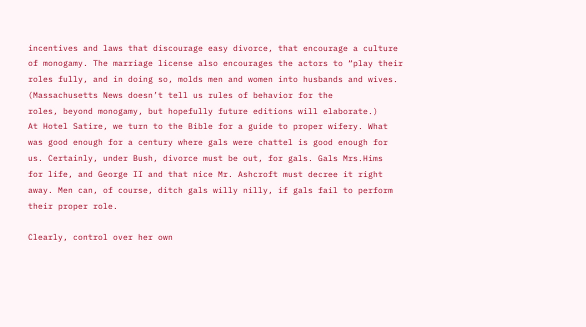incentives and laws that discourage easy divorce, that encourage a culture
of monogamy. The marriage license also encourages the actors to “play their
roles fully, and in doing so, molds men and women into husbands and wives.
(Massachusetts News doesn’t tell us rules of behavior for the
roles, beyond monogamy, but hopefully future editions will elaborate.)
At Hotel Satire, we turn to the Bible for a guide to proper wifery. What
was good enough for a century where gals were chattel is good enough for
us. Certainly, under Bush, divorce must be out, for gals. Gals Mrs.Hims
for life, and George II and that nice Mr. Ashcroft must decree it right
away. Men can, of course, ditch gals willy nilly, if gals fail to perform
their proper role.

Clearly, control over her own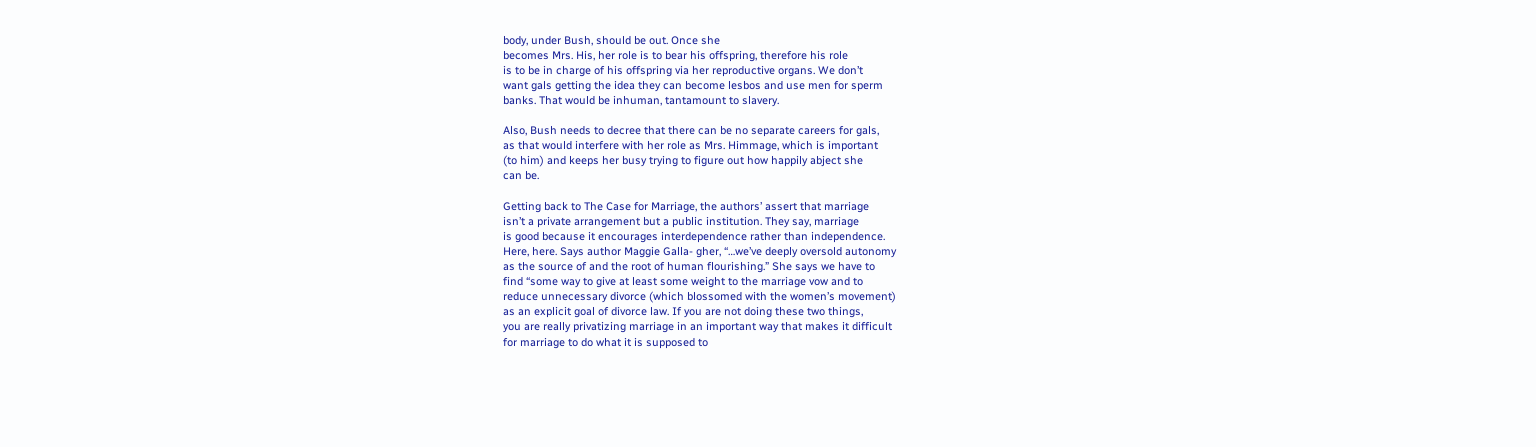body, under Bush, should be out. Once she
becomes Mrs. His, her role is to bear his offspring, therefore his role
is to be in charge of his offspring via her reproductive organs. We don’t
want gals getting the idea they can become lesbos and use men for sperm
banks. That would be inhuman, tantamount to slavery.

Also, Bush needs to decree that there can be no separate careers for gals,
as that would interfere with her role as Mrs. Himmage, which is important
(to him) and keeps her busy trying to figure out how happily abject she
can be.

Getting back to The Case for Marriage, the authors’ assert that marriage
isn’t a private arrangement but a public institution. They say, marriage
is good because it encourages interdependence rather than independence.
Here, here. Says author Maggie Galla- gher, “…we’ve deeply oversold autonomy
as the source of and the root of human flourishing.” She says we have to
find “some way to give at least some weight to the marriage vow and to
reduce unnecessary divorce (which blossomed with the women’s movement)
as an explicit goal of divorce law. If you are not doing these two things,
you are really privatizing marriage in an important way that makes it difficult
for marriage to do what it is supposed to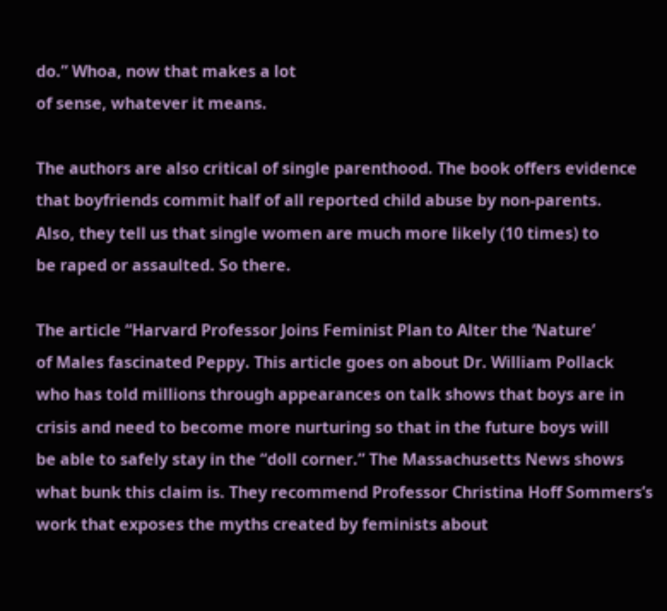do.” Whoa, now that makes a lot
of sense, whatever it means.

The authors are also critical of single parenthood. The book offers evidence
that boyfriends commit half of all reported child abuse by non-parents.
Also, they tell us that single women are much more likely (10 times) to
be raped or assaulted. So there.

The article “Harvard Professor Joins Feminist Plan to Alter the ‘Nature’
of Males fascinated Peppy. This article goes on about Dr. William Pollack
who has told millions through appearances on talk shows that boys are in
crisis and need to become more nurturing so that in the future boys will
be able to safely stay in the “doll corner.” The Massachusetts News shows
what bunk this claim is. They recommend Professor Christina Hoff Sommers’s
work that exposes the myths created by feminists about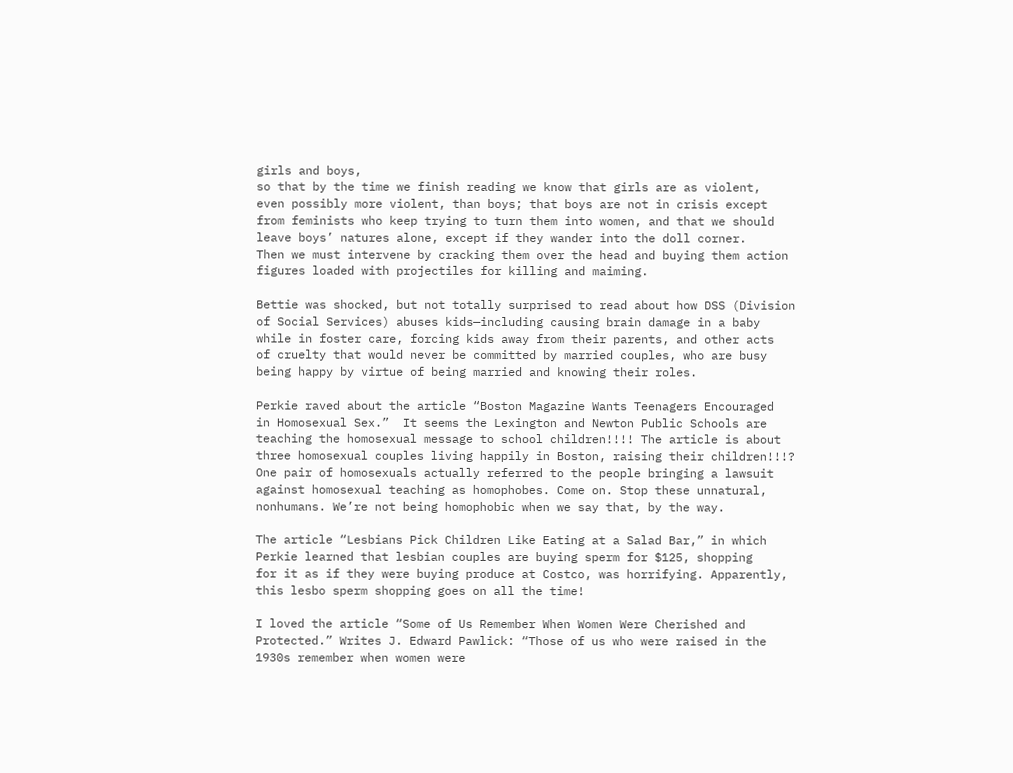girls and boys,
so that by the time we finish reading we know that girls are as violent,
even possibly more violent, than boys; that boys are not in crisis except
from feminists who keep trying to turn them into women, and that we should
leave boys’ natures alone, except if they wander into the doll corner.
Then we must intervene by cracking them over the head and buying them action
figures loaded with projectiles for killing and maiming.

Bettie was shocked, but not totally surprised to read about how DSS (Division
of Social Services) abuses kids—including causing brain damage in a baby
while in foster care, forcing kids away from their parents, and other acts
of cruelty that would never be committed by married couples, who are busy
being happy by virtue of being married and knowing their roles.

Perkie raved about the article “Boston Magazine Wants Teenagers Encouraged
in Homosexual Sex.”  It seems the Lexington and Newton Public Schools are
teaching the homosexual message to school children!!!! The article is about
three homosexual couples living happily in Boston, raising their children!!!?
One pair of homosexuals actually referred to the people bringing a lawsuit
against homosexual teaching as homophobes. Come on. Stop these unnatural,
nonhumans. We’re not being homophobic when we say that, by the way.

The article “Lesbians Pick Children Like Eating at a Salad Bar,” in which
Perkie learned that lesbian couples are buying sperm for $125, shopping
for it as if they were buying produce at Costco, was horrifying. Apparently,
this lesbo sperm shopping goes on all the time!

I loved the article “Some of Us Remember When Women Were Cherished and
Protected.” Writes J. Edward Pawlick: “Those of us who were raised in the
1930s remember when women were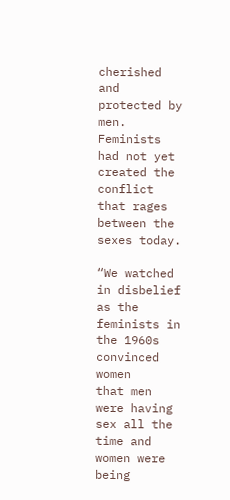cherished and protected by men. Feminists
had not yet created the conflict that rages between the sexes today.

“We watched in disbelief as the feminists in the 1960s convinced women
that men were having sex all the time and women were being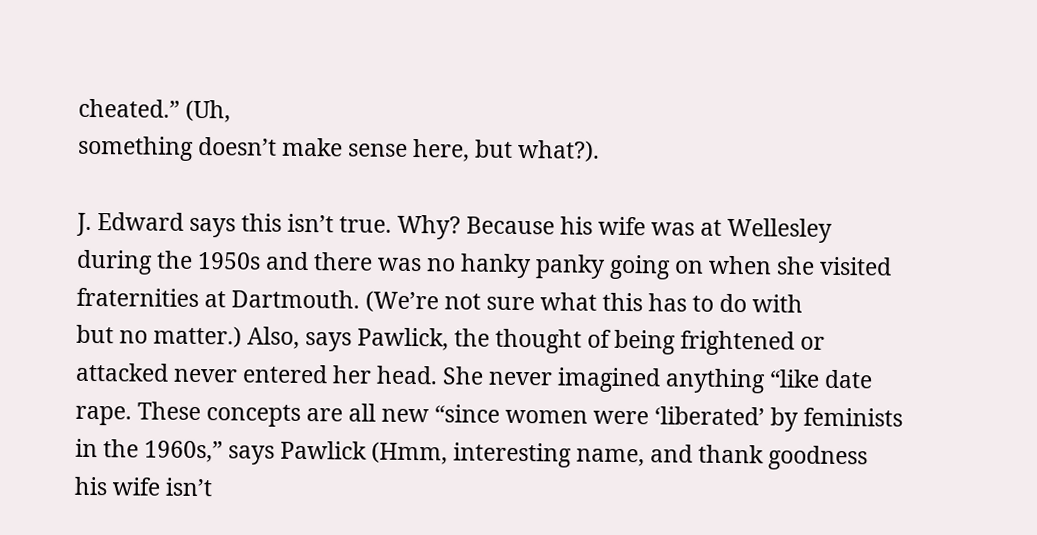cheated.” (Uh,
something doesn’t make sense here, but what?).

J. Edward says this isn’t true. Why? Because his wife was at Wellesley
during the 1950s and there was no hanky panky going on when she visited
fraternities at Dartmouth. (We’re not sure what this has to do with
but no matter.) Also, says Pawlick, the thought of being frightened or
attacked never entered her head. She never imagined anything “like date
rape. These concepts are all new “since women were ‘liberated’ by feminists
in the 1960s,” says Pawlick (Hmm, interesting name, and thank goodness
his wife isn’t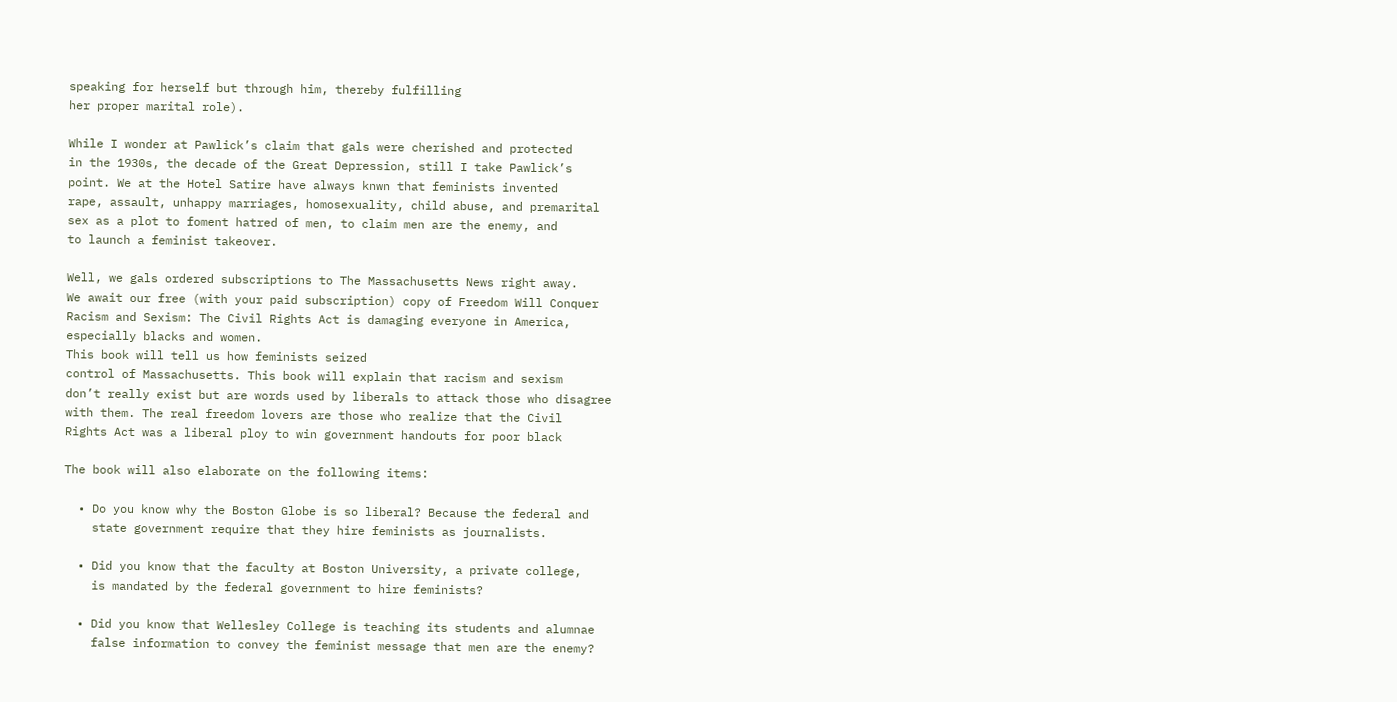speaking for herself but through him, thereby fulfilling
her proper marital role).

While I wonder at Pawlick’s claim that gals were cherished and protected
in the 1930s, the decade of the Great Depression, still I take Pawlick’s
point. We at the Hotel Satire have always knwn that feminists invented
rape, assault, unhappy marriages, homosexuality, child abuse, and premarital
sex as a plot to foment hatred of men, to claim men are the enemy, and
to launch a feminist takeover.

Well, we gals ordered subscriptions to The Massachusetts News right away.
We await our free (with your paid subscription) copy of Freedom Will Conquer
Racism and Sexism: The Civil Rights Act is damaging everyone in America,
especially blacks and women.
This book will tell us how feminists seized
control of Massachusetts. This book will explain that racism and sexism
don’t really exist but are words used by liberals to attack those who disagree
with them. The real freedom lovers are those who realize that the Civil
Rights Act was a liberal ploy to win government handouts for poor black

The book will also elaborate on the following items:

  • Do you know why the Boston Globe is so liberal? Because the federal and
    state government require that they hire feminists as journalists.

  • Did you know that the faculty at Boston University, a private college,
    is mandated by the federal government to hire feminists?

  • Did you know that Wellesley College is teaching its students and alumnae
    false information to convey the feminist message that men are the enemy?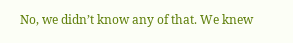No, we didn’t know any of that. We knew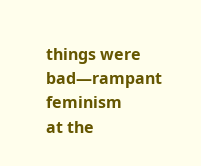things were bad—rampant feminism
at the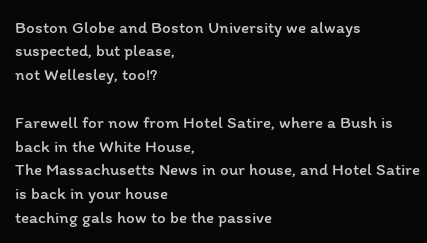Boston Globe and Boston University we always suspected, but please,
not Wellesley, too!?

Farewell for now from Hotel Satire, where a Bush is back in the White House,
The Massachusetts News in our house, and Hotel Satire is back in your house
teaching gals how to be the passive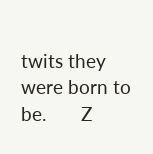twits they were born to be.       Z